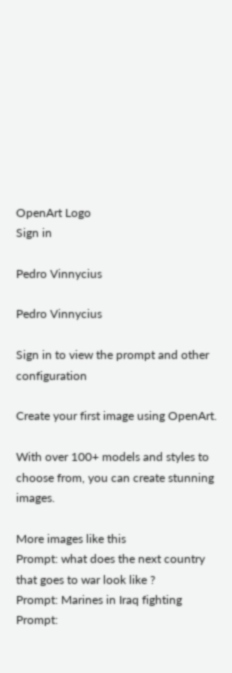OpenArt Logo
Sign in

Pedro Vinnycius

Pedro Vinnycius

Sign in to view the prompt and other configuration

Create your first image using OpenArt.

With over 100+ models and styles to choose from, you can create stunning images.

More images like this
Prompt: what does the next country that goes to war look like ?
Prompt: Marines in Iraq fighting
Prompt: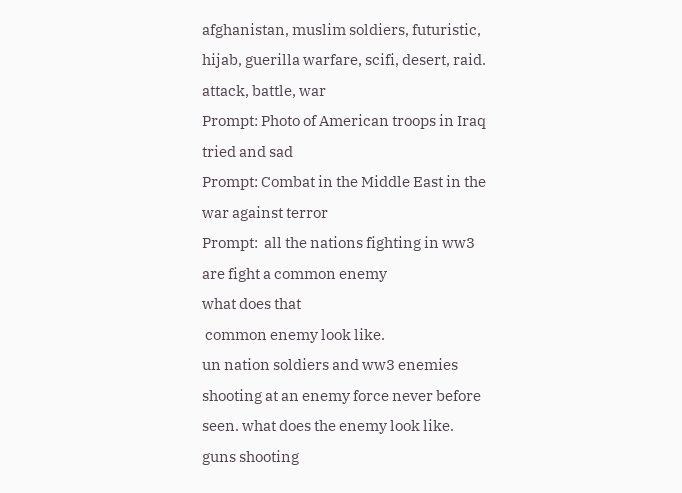afghanistan, muslim soldiers, futuristic, hijab, guerilla warfare, scifi, desert, raid. attack, battle, war
Prompt: Photo of American troops in Iraq tried and sad
Prompt: Combat in the Middle East in the war against terror
Prompt:  all the nations fighting in ww3 are fight a common enemy
what does that
 common enemy look like.
un nation soldiers and ww3 enemies shooting at an enemy force never before seen. what does the enemy look like.
guns shooting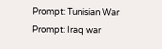Prompt: Tunisian War
Prompt: Iraq war